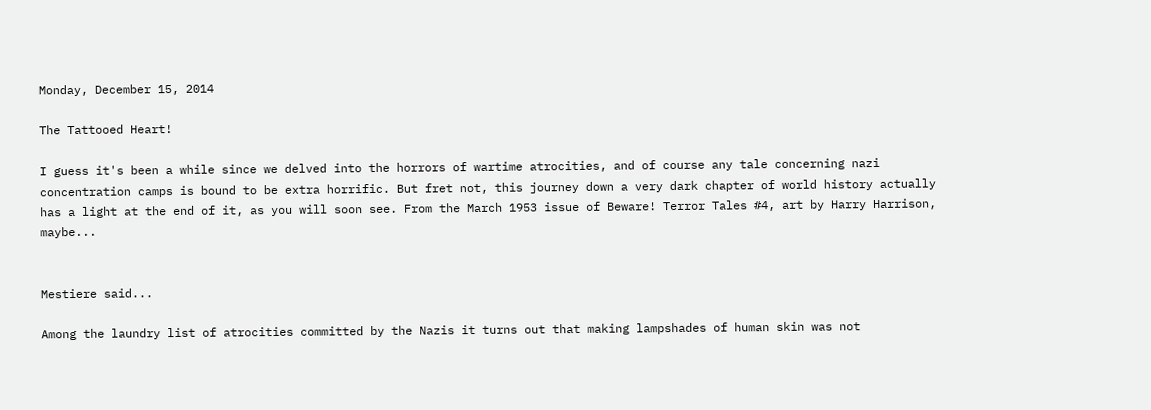Monday, December 15, 2014

The Tattooed Heart!

I guess it's been a while since we delved into the horrors of wartime atrocities, and of course any tale concerning nazi concentration camps is bound to be extra horrific. But fret not, this journey down a very dark chapter of world history actually has a light at the end of it, as you will soon see. From the March 1953 issue of Beware! Terror Tales #4, art by Harry Harrison, maybe...


Mestiere said...

Among the laundry list of atrocities committed by the Nazis it turns out that making lampshades of human skin was not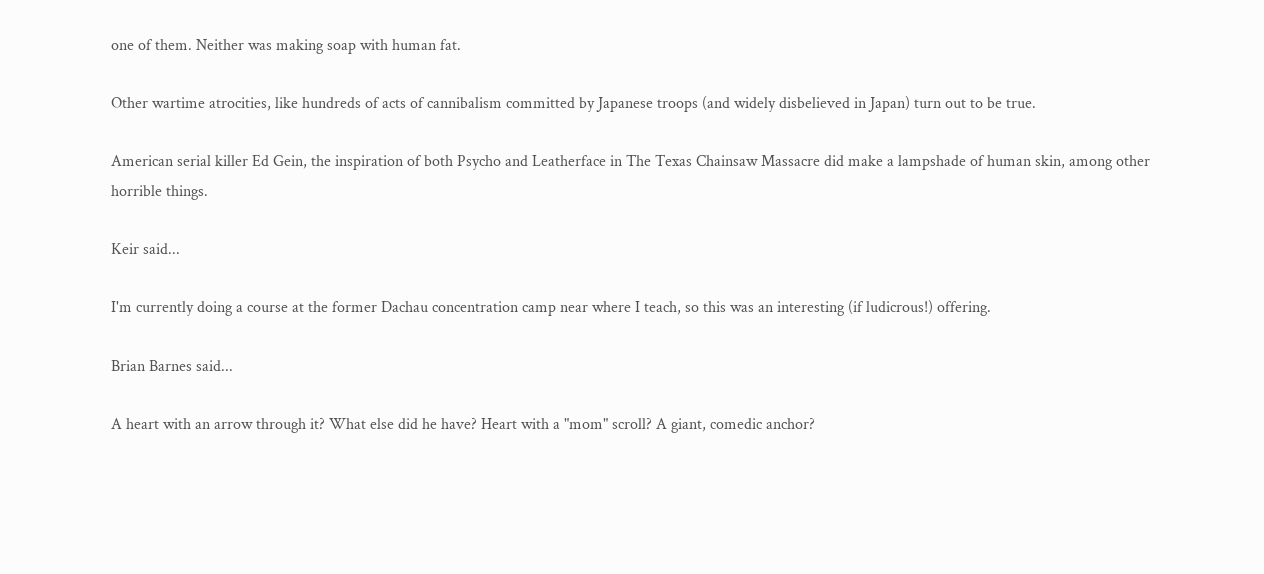one of them. Neither was making soap with human fat.

Other wartime atrocities, like hundreds of acts of cannibalism committed by Japanese troops (and widely disbelieved in Japan) turn out to be true.

American serial killer Ed Gein, the inspiration of both Psycho and Leatherface in The Texas Chainsaw Massacre did make a lampshade of human skin, among other horrible things.

Keir said...

I'm currently doing a course at the former Dachau concentration camp near where I teach, so this was an interesting (if ludicrous!) offering.

Brian Barnes said...

A heart with an arrow through it? What else did he have? Heart with a "mom" scroll? A giant, comedic anchor?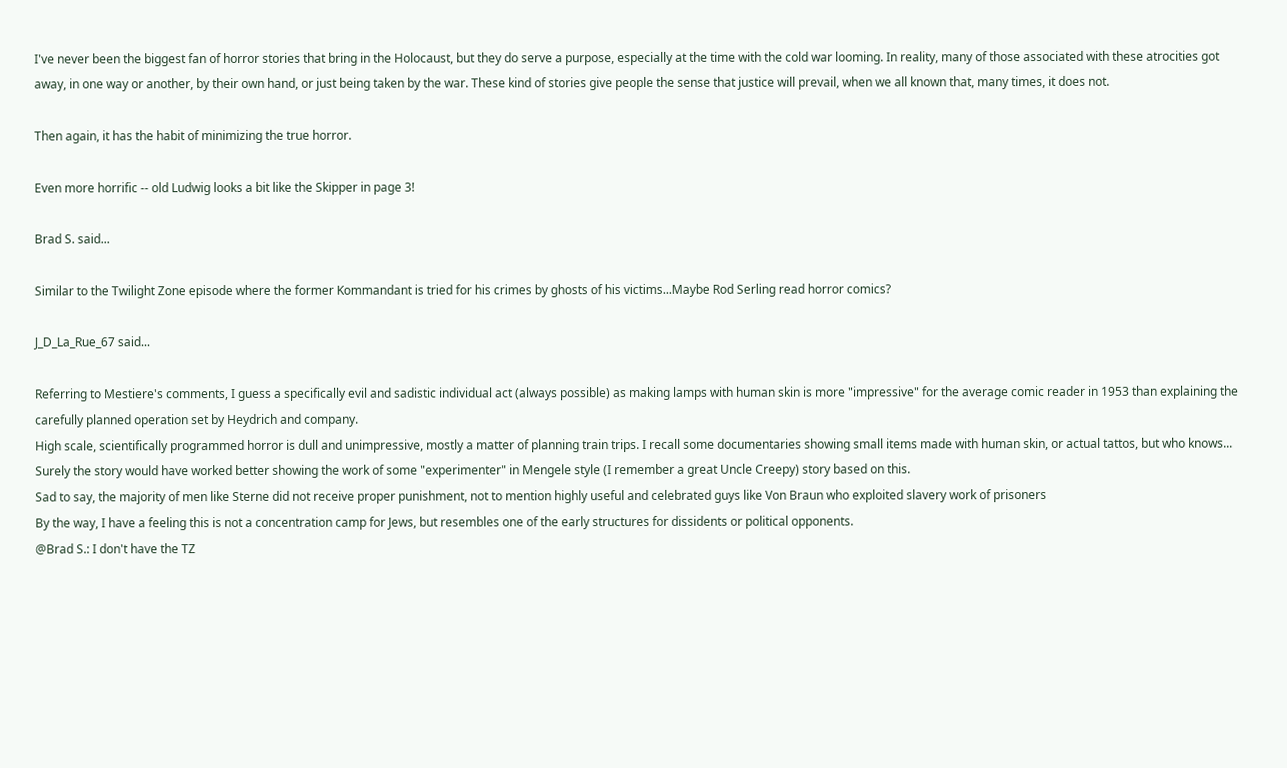I've never been the biggest fan of horror stories that bring in the Holocaust, but they do serve a purpose, especially at the time with the cold war looming. In reality, many of those associated with these atrocities got away, in one way or another, by their own hand, or just being taken by the war. These kind of stories give people the sense that justice will prevail, when we all known that, many times, it does not.

Then again, it has the habit of minimizing the true horror.

Even more horrific -- old Ludwig looks a bit like the Skipper in page 3!

Brad S. said...

Similar to the Twilight Zone episode where the former Kommandant is tried for his crimes by ghosts of his victims...Maybe Rod Serling read horror comics?

J_D_La_Rue_67 said...

Referring to Mestiere's comments, I guess a specifically evil and sadistic individual act (always possible) as making lamps with human skin is more "impressive" for the average comic reader in 1953 than explaining the carefully planned operation set by Heydrich and company.
High scale, scientifically programmed horror is dull and unimpressive, mostly a matter of planning train trips. I recall some documentaries showing small items made with human skin, or actual tattos, but who knows... Surely the story would have worked better showing the work of some "experimenter" in Mengele style (I remember a great Uncle Creepy) story based on this.
Sad to say, the majority of men like Sterne did not receive proper punishment, not to mention highly useful and celebrated guys like Von Braun who exploited slavery work of prisoners
By the way, I have a feeling this is not a concentration camp for Jews, but resembles one of the early structures for dissidents or political opponents.
@Brad S.: I don't have the TZ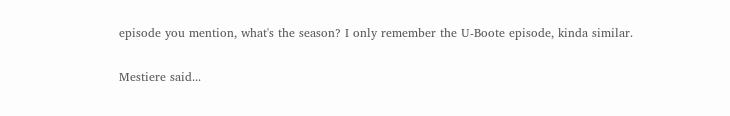episode you mention, what's the season? I only remember the U-Boote episode, kinda similar.

Mestiere said...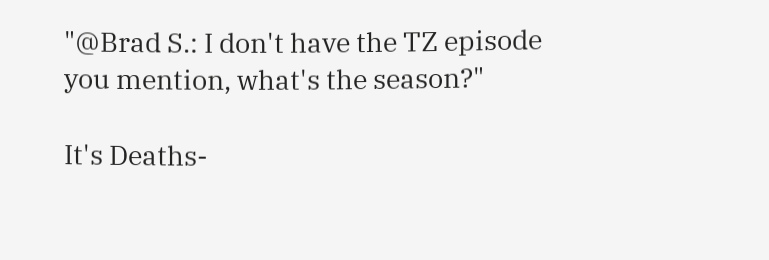"@Brad S.: I don't have the TZ episode you mention, what's the season?"

It's Deaths-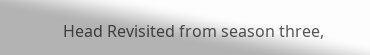Head Revisited from season three,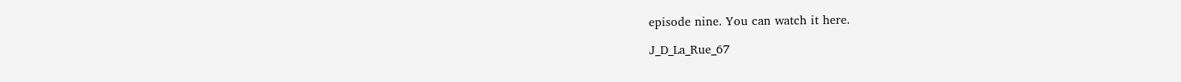episode nine. You can watch it here.

J_D_La_Rue_67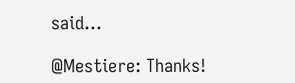said...

@Mestiere: Thanks!